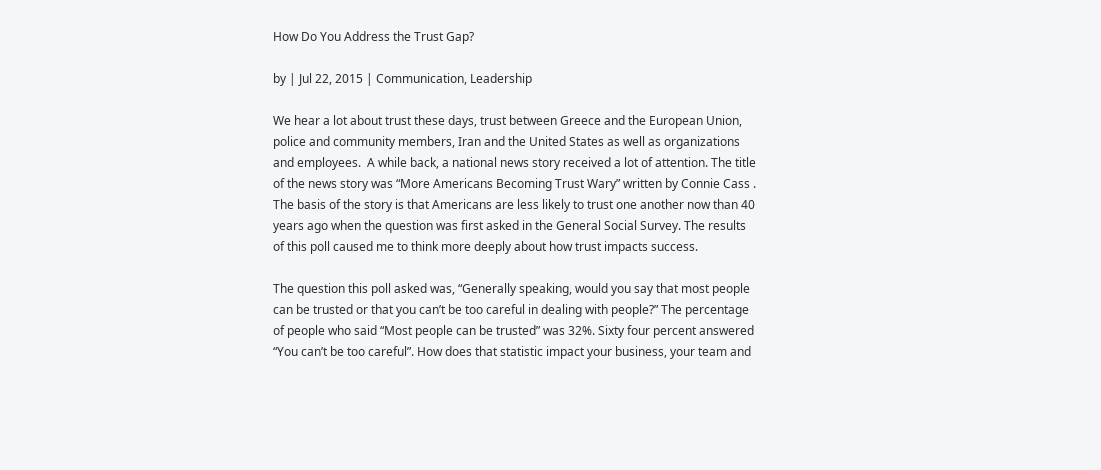How Do You Address the Trust Gap?

by | Jul 22, 2015 | Communication, Leadership

We hear a lot about trust these days, trust between Greece and the European Union, police and community members, Iran and the United States as well as organizations and employees.  A while back, a national news story received a lot of attention. The title of the news story was “More Americans Becoming Trust Wary” written by Connie Cass . The basis of the story is that Americans are less likely to trust one another now than 40 years ago when the question was first asked in the General Social Survey. The results of this poll caused me to think more deeply about how trust impacts success.

The question this poll asked was, “Generally speaking, would you say that most people can be trusted or that you can’t be too careful in dealing with people?” The percentage of people who said “Most people can be trusted” was 32%. Sixty four percent answered “You can’t be too careful”. How does that statistic impact your business, your team and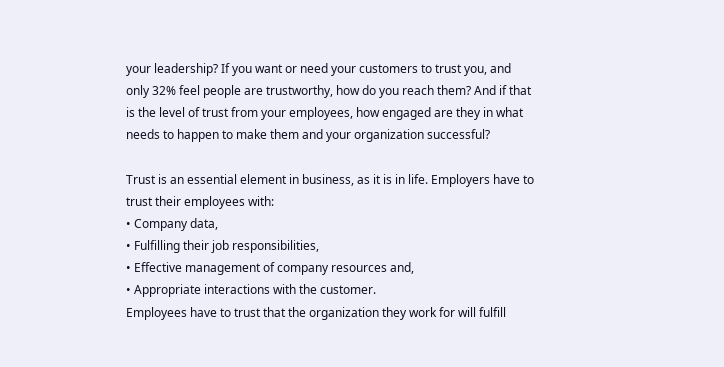your leadership? If you want or need your customers to trust you, and only 32% feel people are trustworthy, how do you reach them? And if that is the level of trust from your employees, how engaged are they in what needs to happen to make them and your organization successful?

Trust is an essential element in business, as it is in life. Employers have to trust their employees with:
• Company data,
• Fulfilling their job responsibilities,
• Effective management of company resources and,
• Appropriate interactions with the customer.
Employees have to trust that the organization they work for will fulfill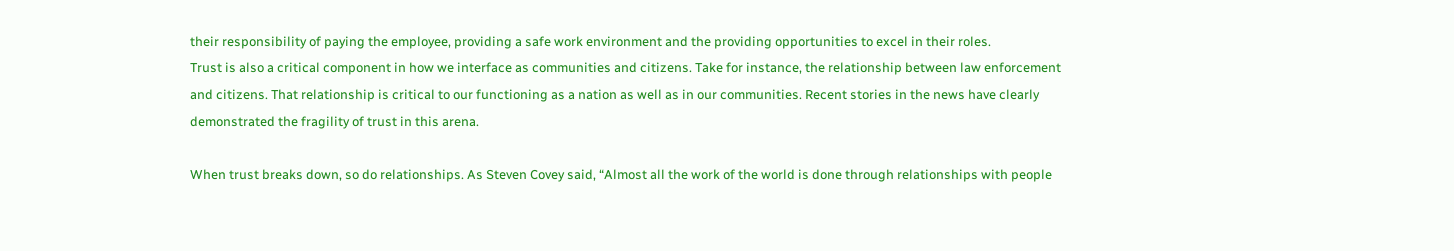their responsibility of paying the employee, providing a safe work environment and the providing opportunities to excel in their roles.
Trust is also a critical component in how we interface as communities and citizens. Take for instance, the relationship between law enforcement and citizens. That relationship is critical to our functioning as a nation as well as in our communities. Recent stories in the news have clearly demonstrated the fragility of trust in this arena.

When trust breaks down, so do relationships. As Steven Covey said, “Almost all the work of the world is done through relationships with people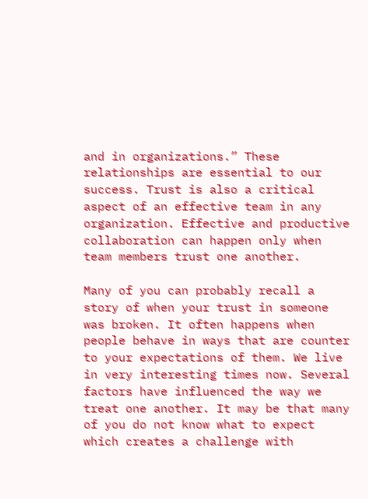and in organizations.” These relationships are essential to our success. Trust is also a critical aspect of an effective team in any organization. Effective and productive collaboration can happen only when team members trust one another.

Many of you can probably recall a story of when your trust in someone was broken. It often happens when people behave in ways that are counter to your expectations of them. We live in very interesting times now. Several factors have influenced the way we treat one another. It may be that many of you do not know what to expect which creates a challenge with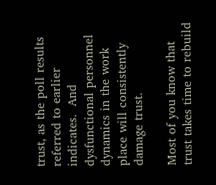trust, as the poll results referred to earlier indicates.  And dysfunctional personnel dynamics in the work place will consistently damage trust.

Most of you know that trust takes time to rebuild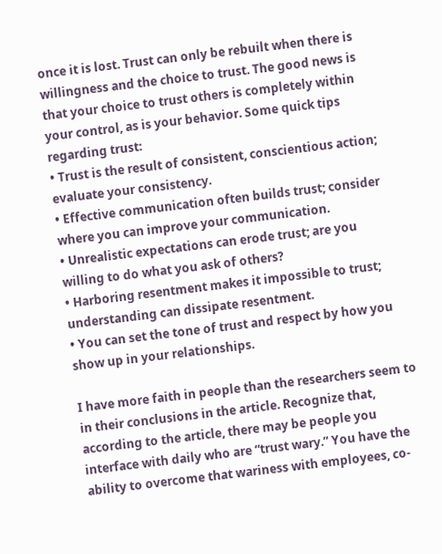once it is lost. Trust can only be rebuilt when there is willingness and the choice to trust. The good news is that your choice to trust others is completely within your control, as is your behavior. Some quick tips regarding trust:
• Trust is the result of consistent, conscientious action; evaluate your consistency.
• Effective communication often builds trust; consider where you can improve your communication.
• Unrealistic expectations can erode trust; are you willing to do what you ask of others?
• Harboring resentment makes it impossible to trust; understanding can dissipate resentment.
• You can set the tone of trust and respect by how you show up in your relationships.

I have more faith in people than the researchers seem to in their conclusions in the article. Recognize that, according to the article, there may be people you interface with daily who are “trust wary.” You have the ability to overcome that wariness with employees, co-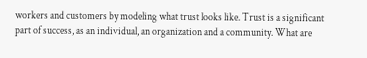workers and customers by modeling what trust looks like. Trust is a significant part of success, as an individual, an organization and a community. What are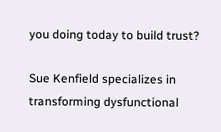you doing today to build trust?

Sue Kenfield specializes in transforming dysfunctional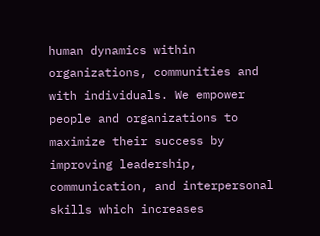human dynamics within organizations, communities and with individuals. We empower people and organizations to maximize their success by improving leadership, communication, and interpersonal skills which increases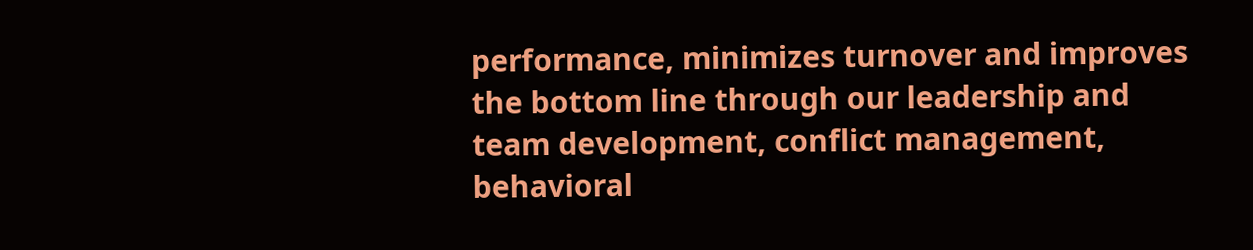performance, minimizes turnover and improves the bottom line through our leadership and team development, conflict management, behavioral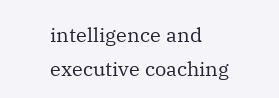intelligence and executive coaching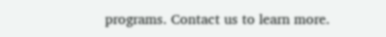programs. Contact us to learn more.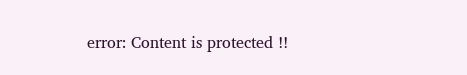error: Content is protected !!